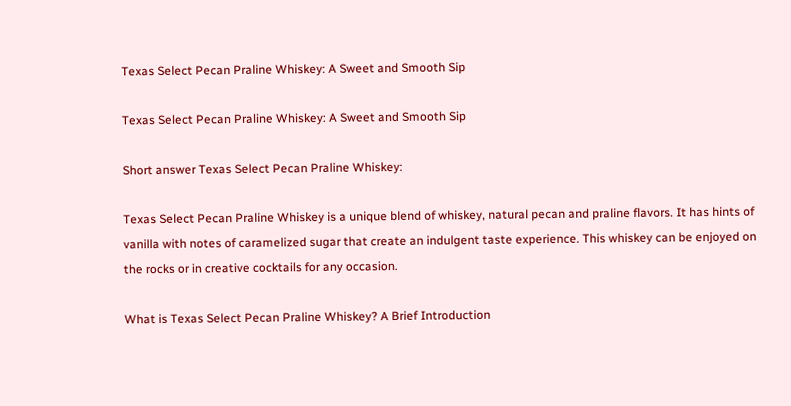Texas Select Pecan Praline Whiskey: A Sweet and Smooth Sip

Texas Select Pecan Praline Whiskey: A Sweet and Smooth Sip

Short answer Texas Select Pecan Praline Whiskey:

Texas Select Pecan Praline Whiskey is a unique blend of whiskey, natural pecan and praline flavors. It has hints of vanilla with notes of caramelized sugar that create an indulgent taste experience. This whiskey can be enjoyed on the rocks or in creative cocktails for any occasion.

What is Texas Select Pecan Praline Whiskey? A Brief Introduction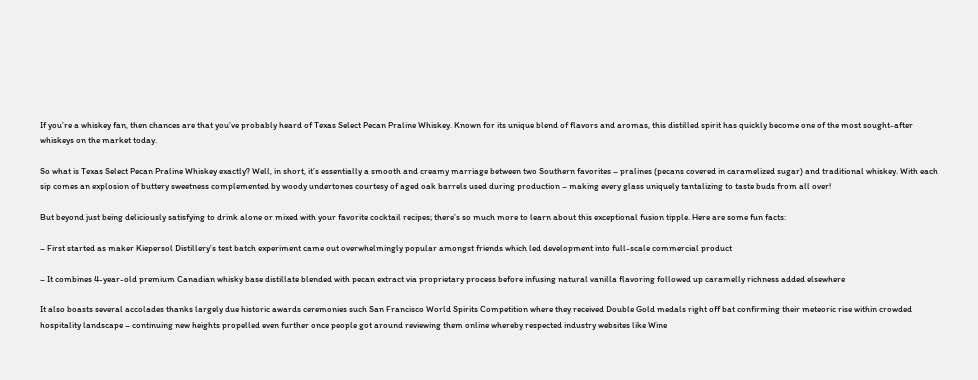If you’re a whiskey fan, then chances are that you’ve probably heard of Texas Select Pecan Praline Whiskey. Known for its unique blend of flavors and aromas, this distilled spirit has quickly become one of the most sought-after whiskeys on the market today.

So what is Texas Select Pecan Praline Whiskey exactly? Well, in short, it’s essentially a smooth and creamy marriage between two Southern favorites – pralines (pecans covered in caramelized sugar) and traditional whiskey. With each sip comes an explosion of buttery sweetness complemented by woody undertones courtesy of aged oak barrels used during production – making every glass uniquely tantalizing to taste buds from all over!

But beyond just being deliciously satisfying to drink alone or mixed with your favorite cocktail recipes; there’s so much more to learn about this exceptional fusion tipple. Here are some fun facts:

– First started as maker Kiepersol Distillery’s test batch experiment came out overwhelmingly popular amongst friends which led development into full-scale commercial product

– It combines 4-year-old premium Canadian whisky base distillate blended with pecan extract via proprietary process before infusing natural vanilla flavoring followed up caramelly richness added elsewhere

It also boasts several accolades thanks largely due historic awards ceremonies such San Francisco World Spirits Competition where they received Double Gold medals right off bat confirming their meteoric rise within crowded hospitality landscape – continuing new heights propelled even further once people got around reviewing them online whereby respected industry websites like Wine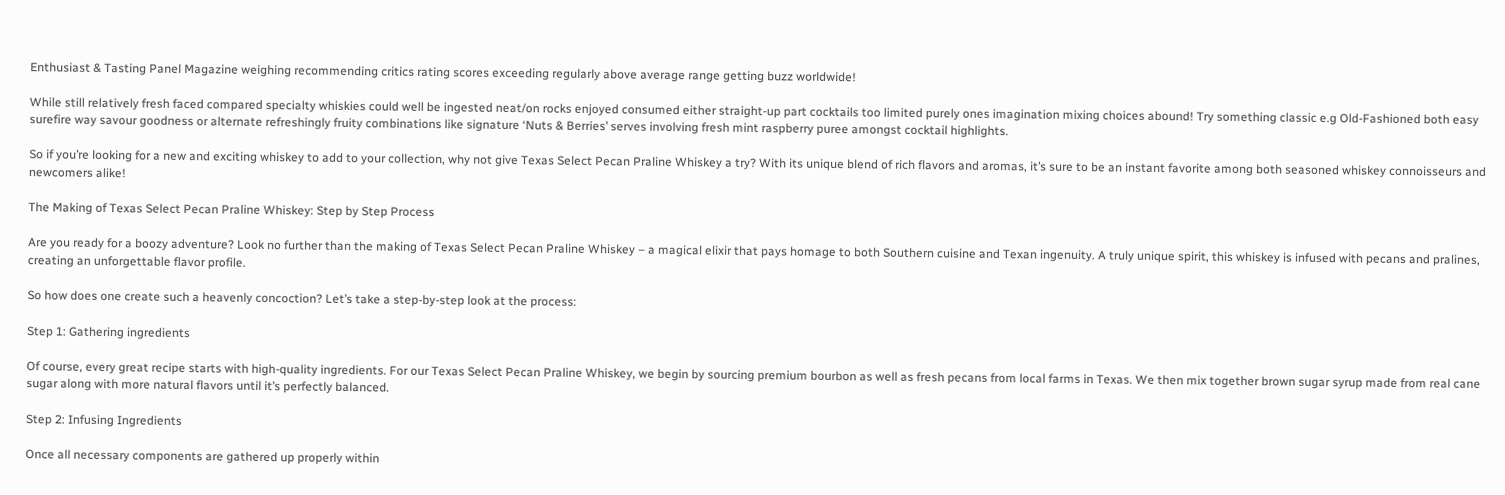Enthusiast & Tasting Panel Magazine weighing recommending critics rating scores exceeding regularly above average range getting buzz worldwide!

While still relatively fresh faced compared specialty whiskies could well be ingested neat/on rocks enjoyed consumed either straight-up part cocktails too limited purely ones imagination mixing choices abound! Try something classic e.g Old-Fashioned both easy surefire way savour goodness or alternate refreshingly fruity combinations like signature ‘Nuts & Berries’ serves involving fresh mint raspberry puree amongst cocktail highlights.

So if you’re looking for a new and exciting whiskey to add to your collection, why not give Texas Select Pecan Praline Whiskey a try? With its unique blend of rich flavors and aromas, it’s sure to be an instant favorite among both seasoned whiskey connoisseurs and newcomers alike!

The Making of Texas Select Pecan Praline Whiskey: Step by Step Process

Are you ready for a boozy adventure? Look no further than the making of Texas Select Pecan Praline Whiskey – a magical elixir that pays homage to both Southern cuisine and Texan ingenuity. A truly unique spirit, this whiskey is infused with pecans and pralines, creating an unforgettable flavor profile.

So how does one create such a heavenly concoction? Let’s take a step-by-step look at the process:

Step 1: Gathering ingredients

Of course, every great recipe starts with high-quality ingredients. For our Texas Select Pecan Praline Whiskey, we begin by sourcing premium bourbon as well as fresh pecans from local farms in Texas. We then mix together brown sugar syrup made from real cane sugar along with more natural flavors until it’s perfectly balanced.

Step 2: Infusing Ingredients

Once all necessary components are gathered up properly within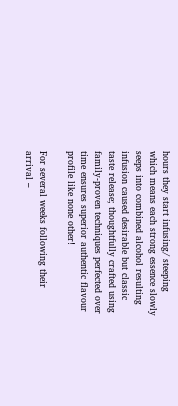hours they start infusing/ steeping which means each strong essence slowly seeps into combined alcohol resulting infusion caused desirable but classic taste release; thoughtfully crafted using family-proven techniques perfected over time ensures superior authentic flavour profile like none other!

For several weeks following their arrival –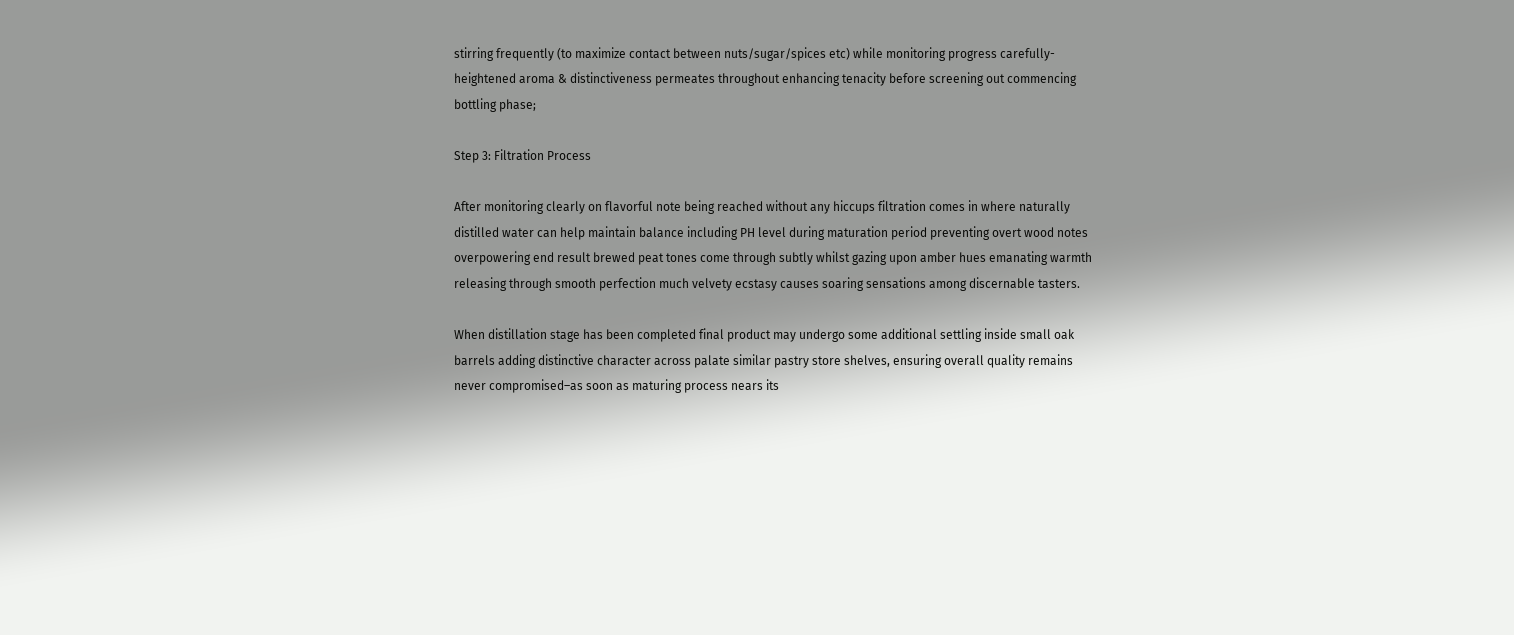stirring frequently (to maximize contact between nuts/sugar/spices etc) while monitoring progress carefully- heightened aroma & distinctiveness permeates throughout enhancing tenacity before screening out commencing bottling phase;

Step 3: Filtration Process

After monitoring clearly on flavorful note being reached without any hiccups filtration comes in where naturally distilled water can help maintain balance including PH level during maturation period preventing overt wood notes overpowering end result brewed peat tones come through subtly whilst gazing upon amber hues emanating warmth releasing through smooth perfection much velvety ecstasy causes soaring sensations among discernable tasters.

When distillation stage has been completed final product may undergo some additional settling inside small oak barrels adding distinctive character across palate similar pastry store shelves, ensuring overall quality remains never compromised–as soon as maturing process nears its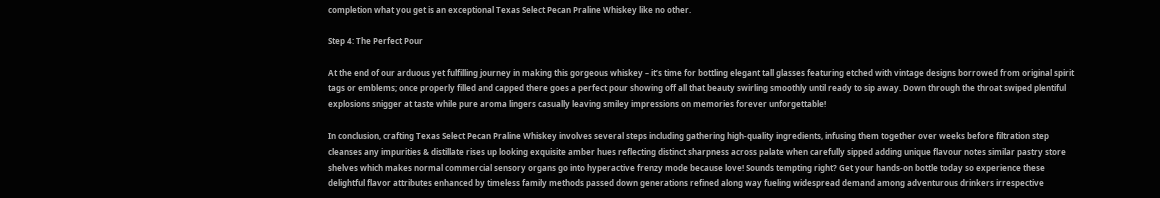completion what you get is an exceptional Texas Select Pecan Praline Whiskey like no other.

Step 4: The Perfect Pour

At the end of our arduous yet fulfilling journey in making this gorgeous whiskey – it’s time for bottling elegant tall glasses featuring etched with vintage designs borrowed from original spirit tags or emblems; once properly filled and capped there goes a perfect pour showing off all that beauty swirling smoothly until ready to sip away. Down through the throat swiped plentiful explosions snigger at taste while pure aroma lingers casually leaving smiley impressions on memories forever unforgettable!

In conclusion, crafting Texas Select Pecan Praline Whiskey involves several steps including gathering high-quality ingredients, infusing them together over weeks before filtration step cleanses any impurities & distillate rises up looking exquisite amber hues reflecting distinct sharpness across palate when carefully sipped adding unique flavour notes similar pastry store shelves which makes normal commercial sensory organs go into hyperactive frenzy mode because love! Sounds tempting right? Get your hands-on bottle today so experience these delightful flavor attributes enhanced by timeless family methods passed down generations refined along way fueling widespread demand among adventurous drinkers irrespective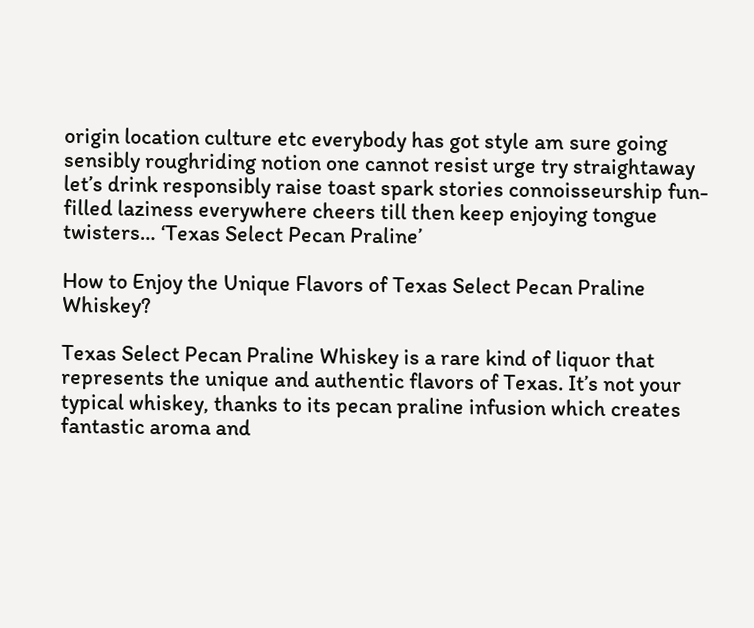origin location culture etc everybody has got style am sure going sensibly roughriding notion one cannot resist urge try straightaway let’s drink responsibly raise toast spark stories connoisseurship fun-filled laziness everywhere cheers till then keep enjoying tongue twisters… ‘Texas Select Pecan Praline’

How to Enjoy the Unique Flavors of Texas Select Pecan Praline Whiskey?

Texas Select Pecan Praline Whiskey is a rare kind of liquor that represents the unique and authentic flavors of Texas. It’s not your typical whiskey, thanks to its pecan praline infusion which creates fantastic aroma and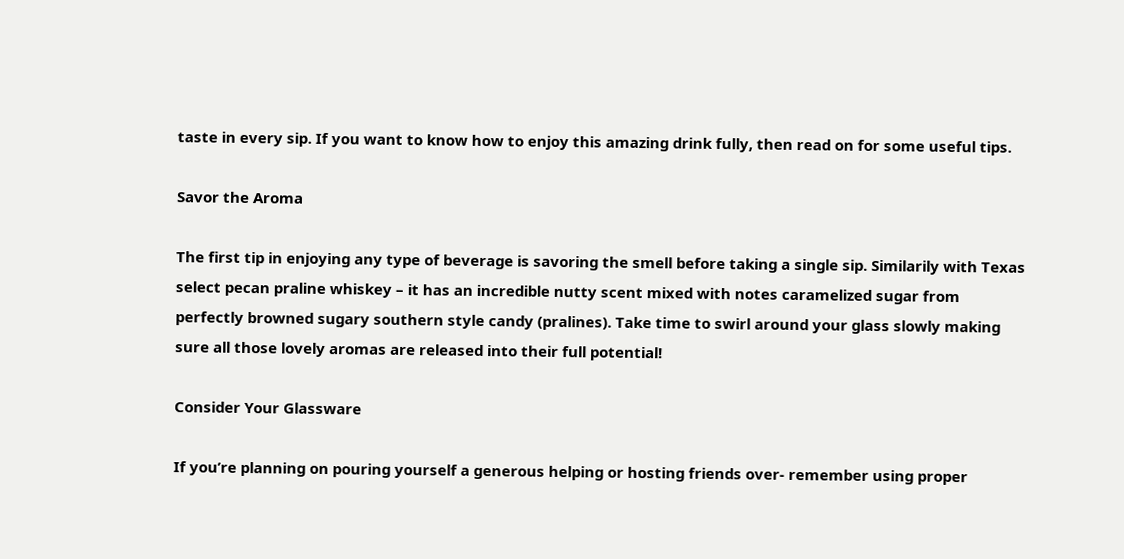taste in every sip. If you want to know how to enjoy this amazing drink fully, then read on for some useful tips.

Savor the Aroma

The first tip in enjoying any type of beverage is savoring the smell before taking a single sip. Similarily with Texas select pecan praline whiskey – it has an incredible nutty scent mixed with notes caramelized sugar from perfectly browned sugary southern style candy (pralines). Take time to swirl around your glass slowly making sure all those lovely aromas are released into their full potential!

Consider Your Glassware

If you’re planning on pouring yourself a generous helping or hosting friends over- remember using proper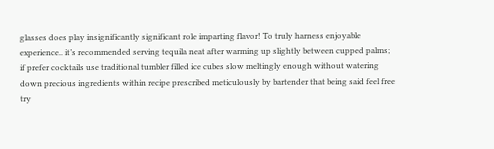glasses does play insignificantly significant role imparting flavor! To truly harness enjoyable experience.. it’s recommended serving tequila neat after warming up slightly between cupped palms; if prefer cocktails use traditional tumbler filled ice cubes slow meltingly enough without watering down precious ingredients within recipe prescribed meticulously by bartender that being said feel free try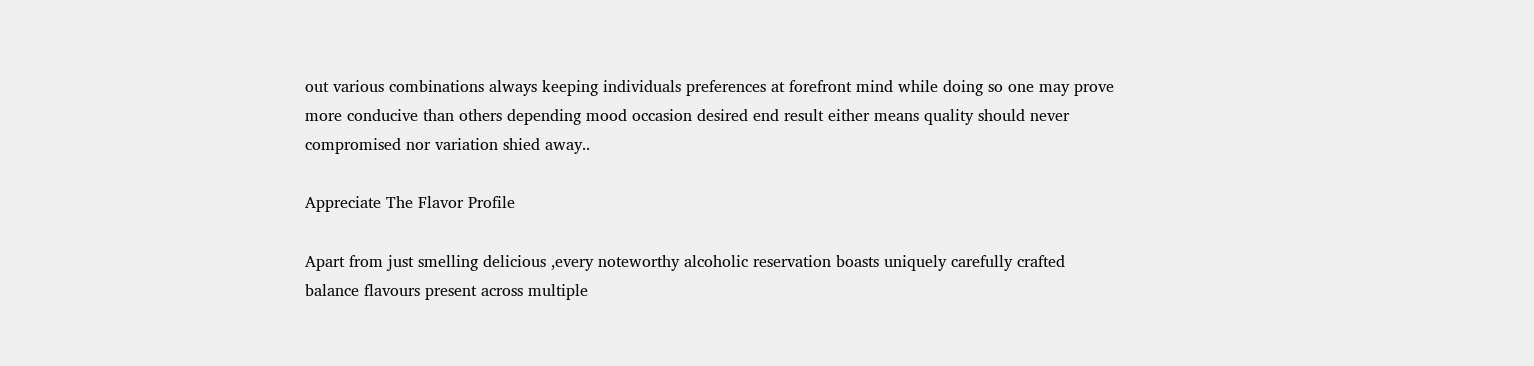out various combinations always keeping individuals preferences at forefront mind while doing so one may prove more conducive than others depending mood occasion desired end result either means quality should never compromised nor variation shied away..

Appreciate The Flavor Profile

Apart from just smelling delicious ,every noteworthy alcoholic reservation boasts uniquely carefully crafted balance flavours present across multiple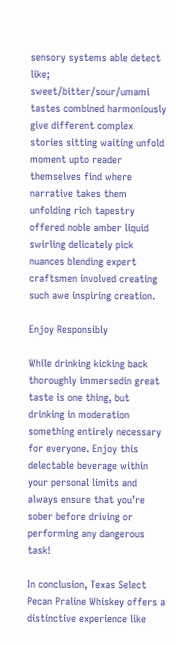sensory systems able detect like; sweet/bitter/sour/umami tastes combined harmoniously give different complex stories sitting waiting unfold moment upto reader themselves find where narrative takes them unfolding rich tapestry offered noble amber liquid swirling delicately pick nuances blending expert craftsmen involved creating such awe inspiring creation.

Enjoy Responsibly

While drinking kicking back thoroughly immersedin great taste is one thing, but drinking in moderation something entirely necessary for everyone. Enjoy this delectable beverage within your personal limits and always ensure that you’re sober before driving or performing any dangerous task!

In conclusion, Texas Select Pecan Praline Whiskey offers a distinctive experience like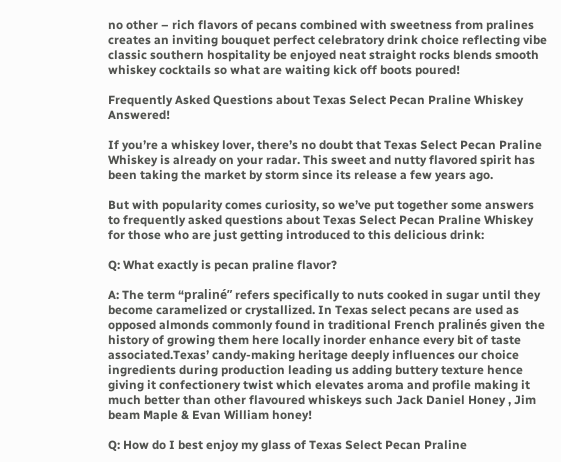no other – rich flavors of pecans combined with sweetness from pralines creates an inviting bouquet perfect celebratory drink choice reflecting vibe classic southern hospitality be enjoyed neat straight rocks blends smooth whiskey cocktails so what are waiting kick off boots poured!

Frequently Asked Questions about Texas Select Pecan Praline Whiskey Answered!

If you’re a whiskey lover, there’s no doubt that Texas Select Pecan Praline Whiskey is already on your radar. This sweet and nutty flavored spirit has been taking the market by storm since its release a few years ago.

But with popularity comes curiosity, so we’ve put together some answers to frequently asked questions about Texas Select Pecan Praline Whiskey for those who are just getting introduced to this delicious drink:

Q: What exactly is pecan praline flavor?

A: The term “praliné” refers specifically to nuts cooked in sugar until they become caramelized or crystallized. In Texas select pecans are used as opposed almonds commonly found in traditional French pralinés given the history of growing them here locally inorder enhance every bit of taste associated.Texas’ candy-making heritage deeply influences our choice ingredients during production leading us adding buttery texture hence giving it confectionery twist which elevates aroma and profile making it much better than other flavoured whiskeys such Jack Daniel Honey , Jim beam Maple & Evan William honey!

Q: How do I best enjoy my glass of Texas Select Pecan Praline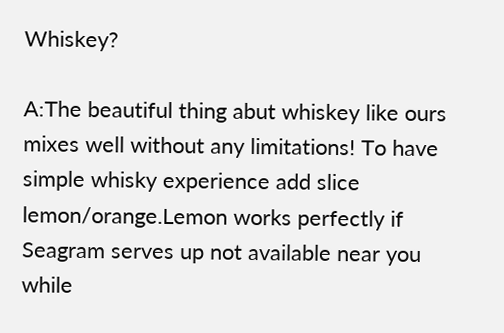Whiskey?

A:The beautiful thing abut whiskey like ours mixes well without any limitations! To have simple whisky experience add slice lemon/orange.Lemon works perfectly if Seagram serves up not available near you while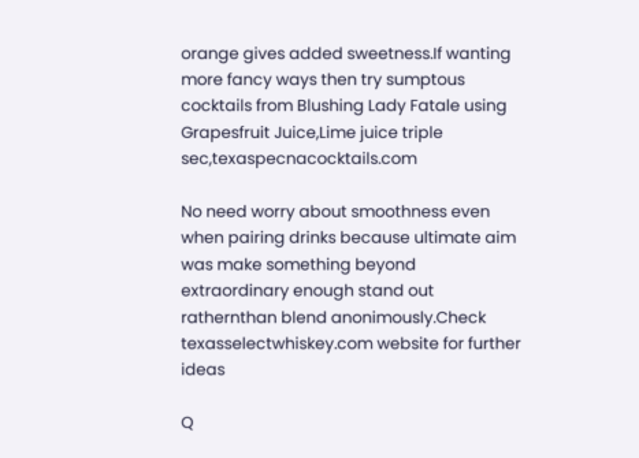orange gives added sweetness.If wanting more fancy ways then try sumptous cocktails from Blushing Lady Fatale using Grapesfruit Juice,Lime juice triple sec,texaspecnacocktails.com

No need worry about smoothness even when pairing drinks because ultimate aim was make something beyond extraordinary enough stand out rathernthan blend anonimously.Check texasselectwhiskey.com website for further ideas

Q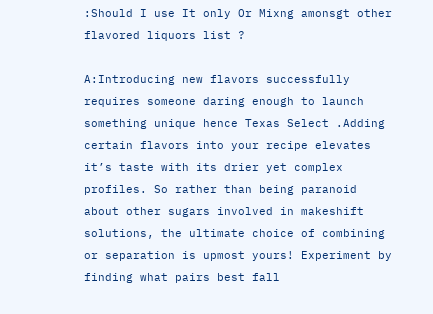:Should I use It only Or Mixng amonsgt other flavored liquors list ?

A:Introducing new flavors successfully requires someone daring enough to launch something unique hence Texas Select .Adding certain flavors into your recipe elevates it’s taste with its drier yet complex profiles. So rather than being paranoid about other sugars involved in makeshift solutions, the ultimate choice of combining or separation is upmost yours! Experiment by finding what pairs best fall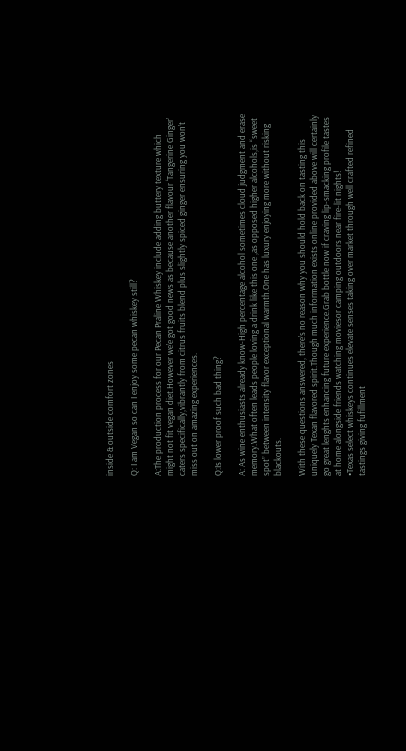inside & outside comfort zones

Q: I am Vegan so can I enjoy some pecan whiskey still?

A:The production process for our Pecan Praline Whiskey include adding buttery texture which might not fit vegan diet.However we’e got good news as because another flavour ‘Tangerine Ginger’ caters specifically,vibrantly from citrus fruits blend plus slightly spiced ginger ensuring you won’t miss out on amazing experiences.

Q:Is lower proof such bad thing?

A: As wine enthusiasts already know-High percentage alcohol sometimes cloud judgment and erase memory.What often leads people loving a drink like this one ,as opposed higher alcohols,is “sweet spot” between intensity flavor exceptional warmth.One has luxury enjoying more without risking blackouts.

With these questions answered, there’s no reason why you should hold back on tasting this uniquely Texan flavored spirit.Though much information exists online provided above will certainly go great lenghts enhancing future experience.Grab bottle now if craving lip-smacking profile tastes at home alongside friends watching moviesor camping outdoors near fire-lit nights!
•Texas select whiskeys continues elevate senses taking over market through well crafted refined tastings giving fufillment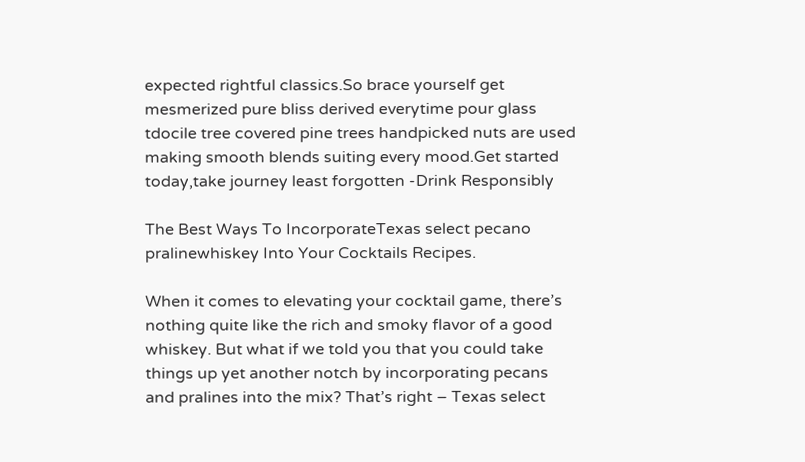expected rightful classics.So brace yourself get mesmerized pure bliss derived everytime pour glass tdocile tree covered pine trees handpicked nuts are used making smooth blends suiting every mood.Get started today,take journey least forgotten -Drink Responsibly

The Best Ways To IncorporateTexas select pecano pralinewhiskey Into Your Cocktails Recipes.

When it comes to elevating your cocktail game, there’s nothing quite like the rich and smoky flavor of a good whiskey. But what if we told you that you could take things up yet another notch by incorporating pecans and pralines into the mix? That’s right – Texas select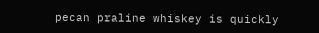pecan praline whiskey is quickly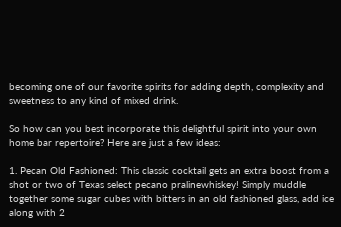becoming one of our favorite spirits for adding depth, complexity and sweetness to any kind of mixed drink.

So how can you best incorporate this delightful spirit into your own home bar repertoire? Here are just a few ideas:

1. Pecan Old Fashioned: This classic cocktail gets an extra boost from a shot or two of Texas select pecano pralinewhiskey! Simply muddle together some sugar cubes with bitters in an old fashioned glass, add ice along with 2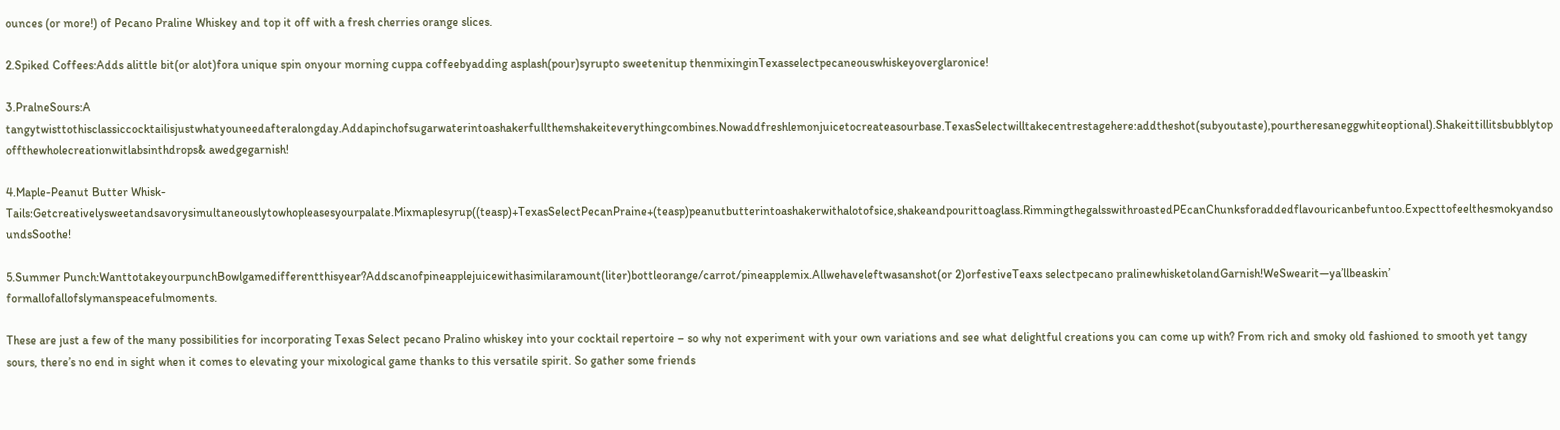ounces (or more!) of Pecano Praline Whiskey and top it off with a fresh cherries orange slices.

2.Spiked Coffees:Adds alittle bit(or alot)fora unique spin onyour morning cuppa coffeebyadding asplash(pour)syrupto sweetenitup thenmixinginTexasselectpecaneouswhiskeyoverglaronice!

3.PralneSours:A tangytwisttothisclassiccocktailisjustwhatyouneedafteralongday.Addapinchofsugarwaterintoashakerfullthemshakeiteverythingcombines.Nowaddfreshlemonjuicetocreateasourbase.TexasSelectwilltakecentrestagehere:addtheshot(subyoutaste),pourtheresaneggwhiteoptional).Shakeittillitsbubblytopoffthewholecreationwitlabsinthdrops& awedgegarnish!

4.Maple-Peanut Butter Whisk-Tails:Getcreativelysweetandsavorysimultaneouslytowhopleasesyourpalate.Mixmaplesyrup((teasp)+TexasSelectPecanPraine+(teasp)peanutbutterintoashakerwithalotofsice,shakeandpourittoaglass.RimmingthegalsswithroastedPEcanChunksforaddedflavouricanbefuntoo.ExpecttofeelthesmokyandsoundsSoothe!

5.Summer Punch:WanttotakeyourpunchBowlgamedifferentthisyear?Addscanofpineapplejuicewithasimilaramount(liter)bottleorange/carrot/pineapplemix.Allwehaveleftwasanshot(or 2)orfestiveTeaxs selectpecano pralinewhisketolandGarnish!WeSwearit—ya’llbeaskin’ formallofallofslymanspeacefulmoments.

These are just a few of the many possibilities for incorporating Texas Select pecano Pralino whiskey into your cocktail repertoire – so why not experiment with your own variations and see what delightful creations you can come up with? From rich and smoky old fashioned to smooth yet tangy sours, there’s no end in sight when it comes to elevating your mixological game thanks to this versatile spirit. So gather some friends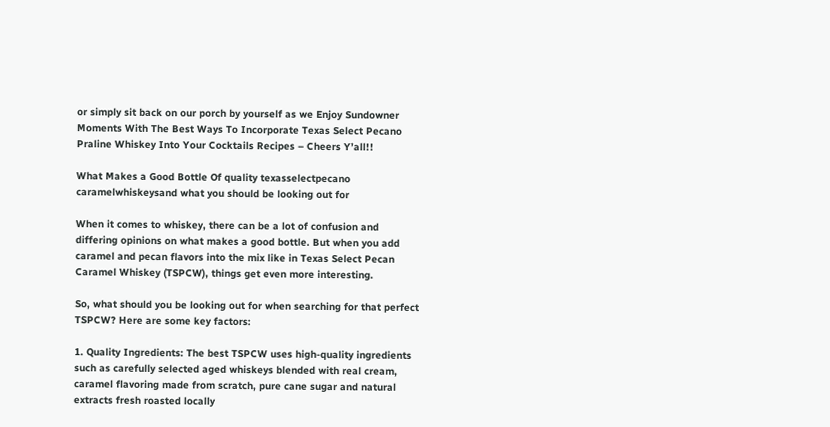or simply sit back on our porch by yourself as we Enjoy Sundowner Moments With The Best Ways To Incorporate Texas Select Pecano Praline Whiskey Into Your Cocktails Recipes – Cheers Y’all!!

What Makes a Good Bottle Of quality texasselectpecano caramelwhiskeysand what you should be looking out for

When it comes to whiskey, there can be a lot of confusion and differing opinions on what makes a good bottle. But when you add caramel and pecan flavors into the mix like in Texas Select Pecan Caramel Whiskey (TSPCW), things get even more interesting.

So, what should you be looking out for when searching for that perfect TSPCW? Here are some key factors:

1. Quality Ingredients: The best TSPCW uses high-quality ingredients such as carefully selected aged whiskeys blended with real cream, caramel flavoring made from scratch, pure cane sugar and natural extracts fresh roasted locally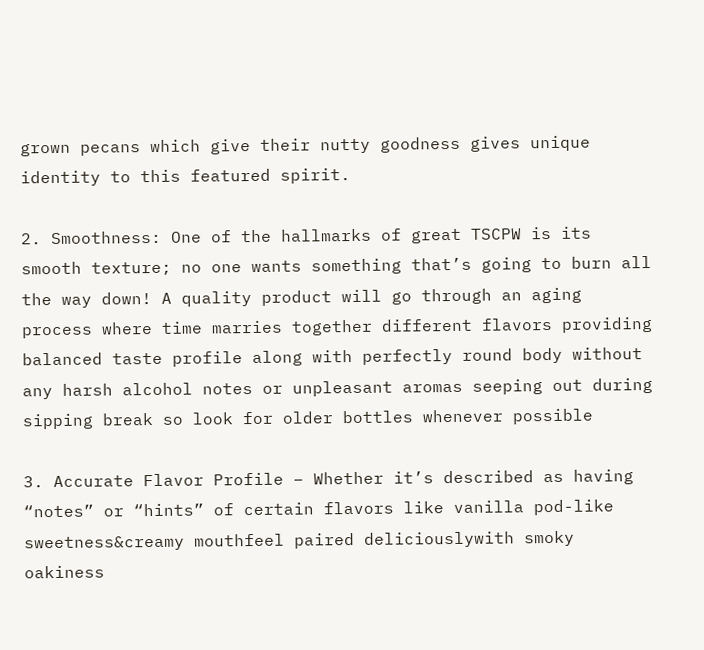grown pecans which give their nutty goodness gives unique identity to this featured spirit.

2. Smoothness: One of the hallmarks of great TSCPW is its smooth texture; no one wants something that’s going to burn all the way down! A quality product will go through an aging process where time marries together different flavors providing balanced taste profile along with perfectly round body without any harsh alcohol notes or unpleasant aromas seeping out during sipping break so look for older bottles whenever possible

3. Accurate Flavor Profile – Whether it’s described as having “notes” or “hints” of certain flavors like vanilla pod-like sweetness&creamy mouthfeel paired deliciouslywith smoky oakiness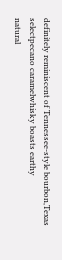definitely reminiscent of Tennessee-style bourbon,Texas selectpecano caramelwhisky boasts earthy
natural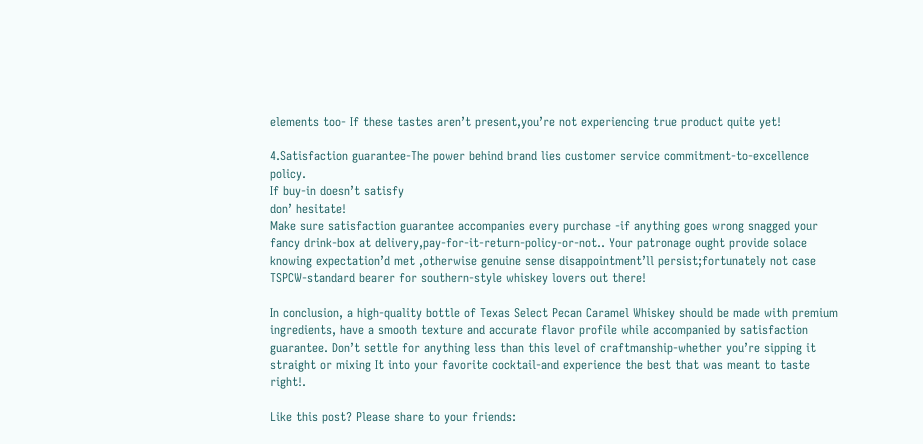elements too- If these tastes aren’t present,you’re not experiencing true product quite yet!

4.Satisfaction guarantee-The power behind brand lies customer service commitment-to-excellence policy.
If buy-in doesn’t satisfy
don’ hesitate!
Make sure satisfaction guarantee accompanies every purchase -if anything goes wrong snagged your fancy drink-box at delivery,pay-for-it-return-policy-or-not.. Your patronage ought provide solace knowing expectation’d met ,otherwise genuine sense disappointment’ll persist;fortunately not case TSPCW-standard bearer for southern-style whiskey lovers out there!

In conclusion, a high-quality bottle of Texas Select Pecan Caramel Whiskey should be made with premium ingredients, have a smooth texture and accurate flavor profile while accompanied by satisfaction guarantee. Don’t settle for anything less than this level of craftmanship-whether you’re sipping it straight or mixing It into your favorite cocktail-and experience the best that was meant to taste right!.

Like this post? Please share to your friends: